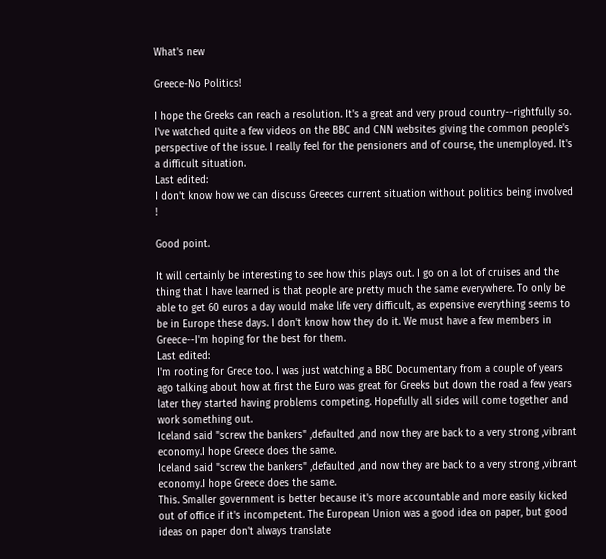What's new

Greece-No Politics!

I hope the Greeks can reach a resolution. It's a great and very proud country--rightfully so. I've watched quite a few videos on the BBC and CNN websites giving the common people's perspective of the issue. I really feel for the pensioners and of course, the unemployed. It's a difficult situation.
Last edited:
I don't know how we can discuss Greeces current situation without politics being involved !

Good point.

It will certainly be interesting to see how this plays out. I go on a lot of cruises and the thing that I have learned is that people are pretty much the same everywhere. To only be able to get 60 euros a day would make life very difficult, as expensive everything seems to be in Europe these days. I don't know how they do it. We must have a few members in Greece--I'm hoping for the best for them.
Last edited:
I'm rooting for Grece too. I was just watching a BBC Documentary from a couple of years ago talking about how at first the Euro was great for Greeks but down the road a few years later they started having problems competing. Hopefully all sides will come together and work something out.
Iceland said "screw the bankers" ,defaulted ,and now they are back to a very strong ,vibrant economy.I hope Greece does the same.
Iceland said "screw the bankers" ,defaulted ,and now they are back to a very strong ,vibrant economy.I hope Greece does the same.
This. Smaller government is better because it's more accountable and more easily kicked out of office if it's incompetent. The European Union was a good idea on paper, but good ideas on paper don't always translate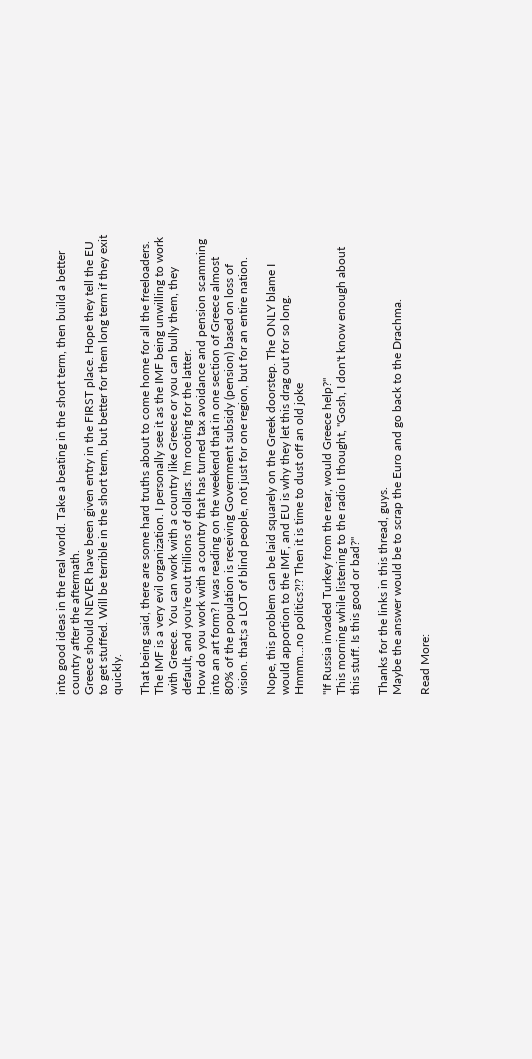into good ideas in the real world. Take a beating in the short term, then build a better country after the aftermath.
Greece should NEVER have been given entry in the FIRST place. Hope they tell the EU to get stuffed. Will be terrible in the short term, but better for them long term if they exit quickly.

That being said, there are some hard truths about to come home for all the freeloaders.
The IMF is a very evil organization. I personally see it as the IMF being unwilling to work with Greece. You can work with a country like Greece or you can bully them, they default, and you're out trillions of dollars. I'm rooting for the latter.
How do you work with a country that has turned tax avoidance and pension scamming into an art form? I was reading on the weekend that in one section of Greece almost 80% of the population is receiving Government subsidy (pension) based on loss of vision. that;s a LOT of blind people, not just for one region, but for an entire nation.

Nope, this problem can be laid squarely on the Greek doorstep. The ONLY blame I would apportion to the IMF, and EU is why they let this drag out for so long.
Hmmm...no politics?!? Then it is time to dust off an old joke

"If Russia invaded Turkey from the rear, would Greece help?"
This morning while listening to the radio I thought, "Gosh, I don't know enough about this stuff. Is this good or bad?"

Thanks for the links in this thread, guys.
Maybe the answer would be to scrap the Euro and go back to the Drachma.

Read More: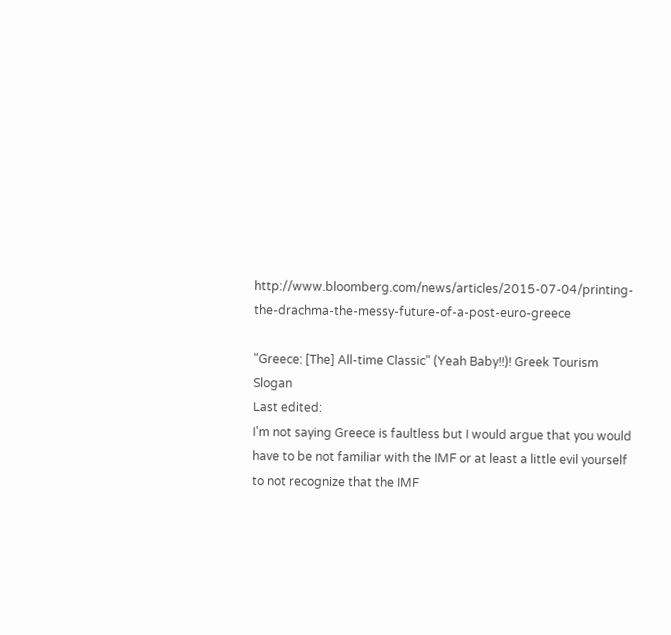http://www.bloomberg.com/news/articles/2015-07-04/printing-the-drachma-the-messy-future-of-a-post-euro-greece

"Greece: [The] All-time Classic" (Yeah Baby!!)! Greek Tourism Slogan
Last edited:
I'm not saying Greece is faultless but I would argue that you would have to be not familiar with the IMF or at least a little evil yourself to not recognize that the IMF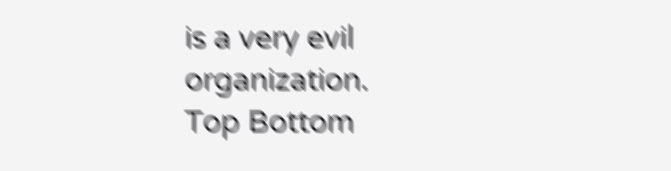is a very evil organization.
Top Bottom